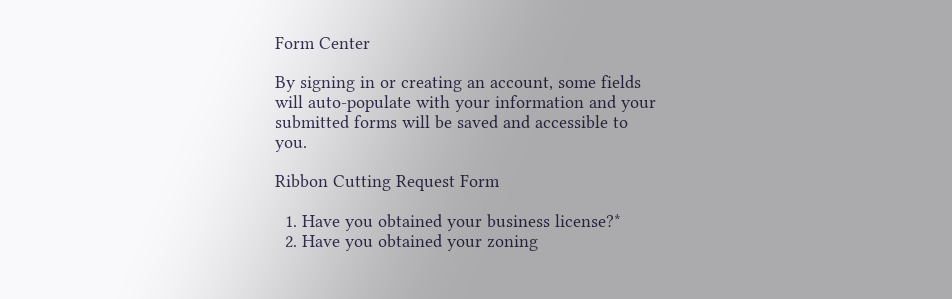Form Center

By signing in or creating an account, some fields will auto-populate with your information and your submitted forms will be saved and accessible to you.

Ribbon Cutting Request Form

  1. Have you obtained your business license?*
  2. Have you obtained your zoning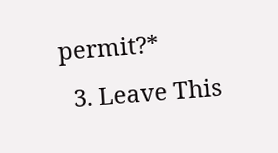permit?*
  3. Leave This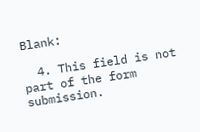Blank:

  4. This field is not part of the form submission.